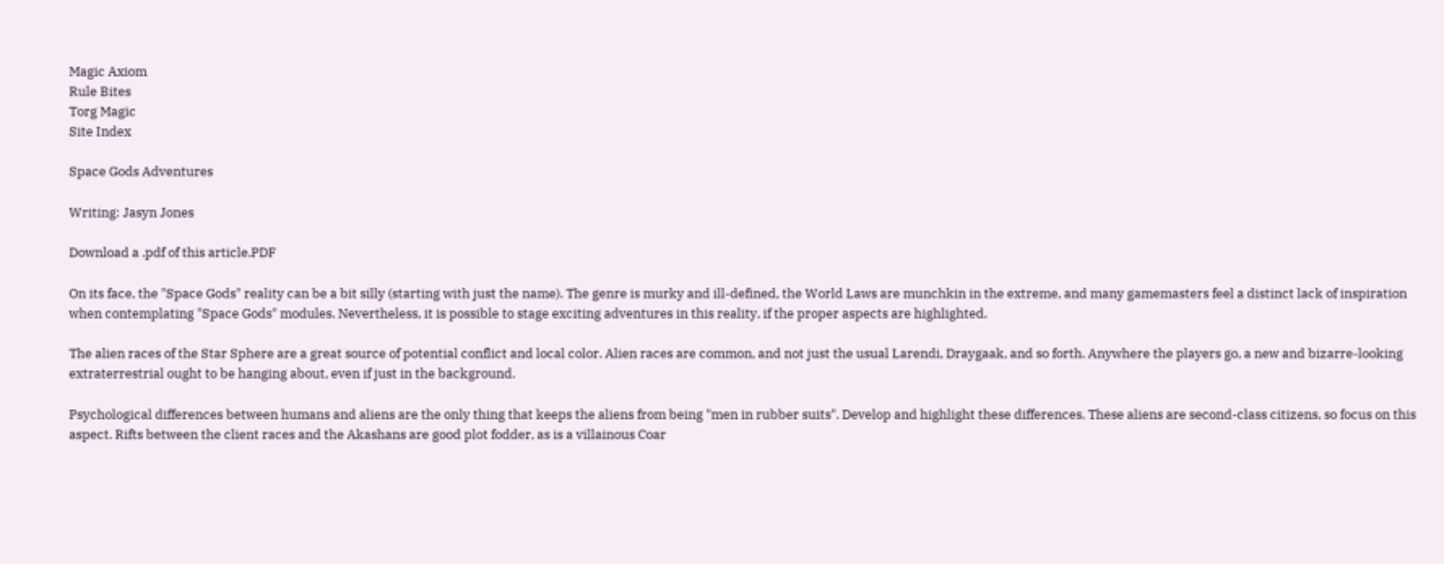Magic Axiom
Rule Bites
Torg Magic
Site Index

Space Gods Adventures

Writing: Jasyn Jones

Download a .pdf of this article.PDF

On its face, the "Space Gods" reality can be a bit silly (starting with just the name). The genre is murky and ill-defined, the World Laws are munchkin in the extreme, and many gamemasters feel a distinct lack of inspiration when contemplating "Space Gods" modules. Nevertheless, it is possible to stage exciting adventures in this reality, if the proper aspects are highlighted.

The alien races of the Star Sphere are a great source of potential conflict and local color. Alien races are common, and not just the usual Larendi, Draygaak, and so forth. Anywhere the players go, a new and bizarre-looking extraterrestrial ought to be hanging about, even if just in the background.

Psychological differences between humans and aliens are the only thing that keeps the aliens from being "men in rubber suits". Develop and highlight these differences. These aliens are second-class citizens, so focus on this aspect. Rifts between the client races and the Akashans are good plot fodder, as is a villainous Coar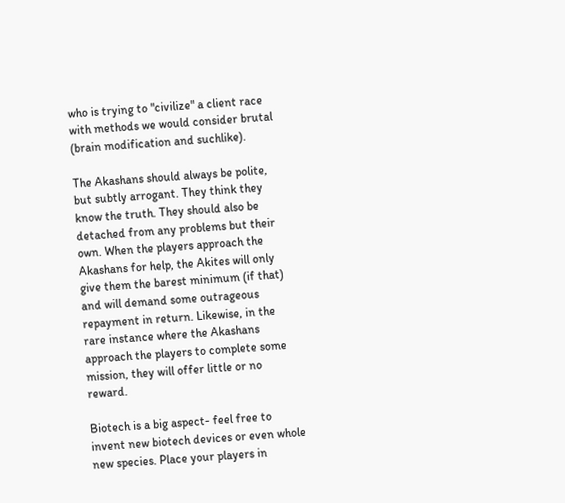who is trying to "civilize" a client race with methods we would consider brutal (brain modification and suchlike).

The Akashans should always be polite, but subtly arrogant. They think they know the truth. They should also be detached from any problems but their own. When the players approach the Akashans for help, the Akites will only give them the barest minimum (if that) and will demand some outrageous repayment in return. Likewise, in the rare instance where the Akashans approach the players to complete some mission, they will offer little or no reward.

Biotech is a big aspect- feel free to invent new biotech devices or even whole new species. Place your players in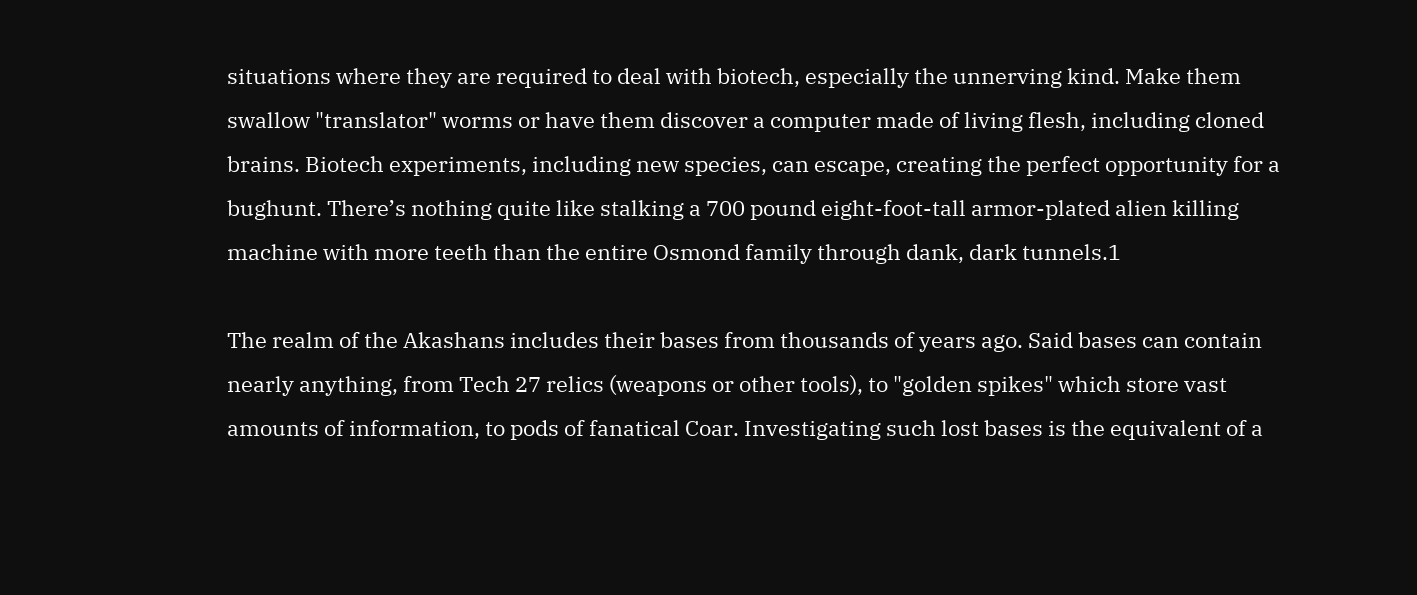situations where they are required to deal with biotech, especially the unnerving kind. Make them swallow "translator" worms or have them discover a computer made of living flesh, including cloned brains. Biotech experiments, including new species, can escape, creating the perfect opportunity for a bughunt. There’s nothing quite like stalking a 700 pound eight-foot-tall armor-plated alien killing machine with more teeth than the entire Osmond family through dank, dark tunnels.1

The realm of the Akashans includes their bases from thousands of years ago. Said bases can contain nearly anything, from Tech 27 relics (weapons or other tools), to "golden spikes" which store vast amounts of information, to pods of fanatical Coar. Investigating such lost bases is the equivalent of a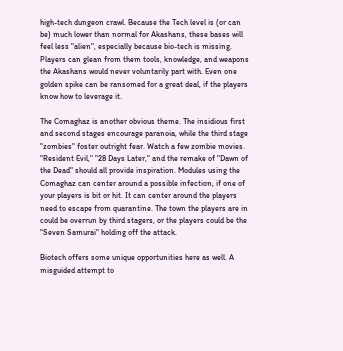high-tech dungeon crawl. Because the Tech level is (or can be) much lower than normal for Akashans, these bases will feel less "alien", especially because bio-tech is missing. Players can glean from them tools, knowledge, and weapons the Akashans would never voluntarily part with. Even one golden spike can be ransomed for a great deal, if the players know how to leverage it.

The Comaghaz is another obvious theme. The insidious first and second stages encourage paranoia, while the third stage "zombies" foster outright fear. Watch a few zombie movies. "Resident Evil," "28 Days Later," and the remake of "Dawn of the Dead" should all provide inspiration. Modules using the Comaghaz can center around a possible infection, if one of your players is bit or hit. It can center around the players need to escape from quarantine. The town the players are in could be overrun by third stagers, or the players could be the "Seven Samurai" holding off the attack.

Biotech offers some unique opportunities here as well. A misguided attempt to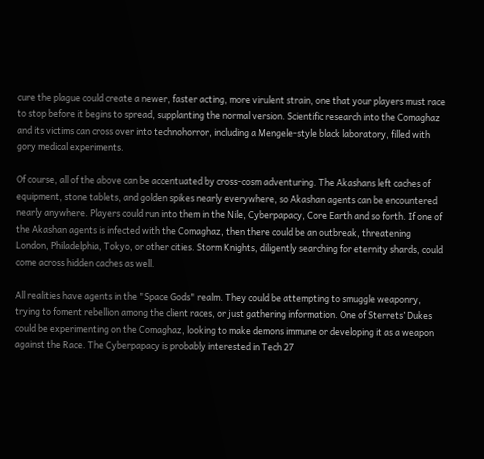cure the plague could create a newer, faster acting, more virulent strain, one that your players must race to stop before it begins to spread, supplanting the normal version. Scientific research into the Comaghaz and its victims can cross over into technohorror, including a Mengele-style black laboratory, filled with gory medical experiments.

Of course, all of the above can be accentuated by cross-cosm adventuring. The Akashans left caches of equipment, stone tablets, and golden spikes nearly everywhere, so Akashan agents can be encountered nearly anywhere. Players could run into them in the Nile, Cyberpapacy, Core Earth and so forth. If one of the Akashan agents is infected with the Comaghaz, then there could be an outbreak, threatening London, Philadelphia, Tokyo, or other cities. Storm Knights, diligently searching for eternity shards, could come across hidden caches as well.

All realities have agents in the "Space Gods" realm. They could be attempting to smuggle weaponry, trying to foment rebellion among the client races, or just gathering information. One of Sterrets’ Dukes could be experimenting on the Comaghaz, looking to make demons immune or developing it as a weapon against the Race. The Cyberpapacy is probably interested in Tech 27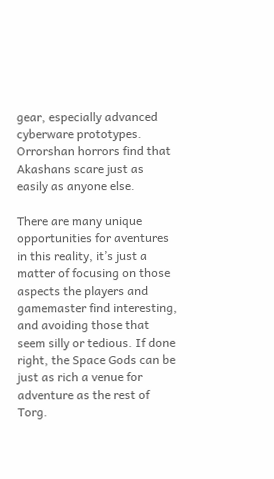gear, especially advanced cyberware prototypes. Orrorshan horrors find that Akashans scare just as easily as anyone else.

There are many unique opportunities for aventures in this reality, it’s just a matter of focusing on those aspects the players and gamemaster find interesting, and avoiding those that seem silly or tedious. If done right, the Space Gods can be just as rich a venue for adventure as the rest of Torg.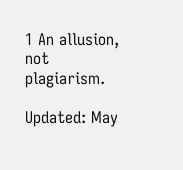1 An allusion, not plagiarism.

Updated: May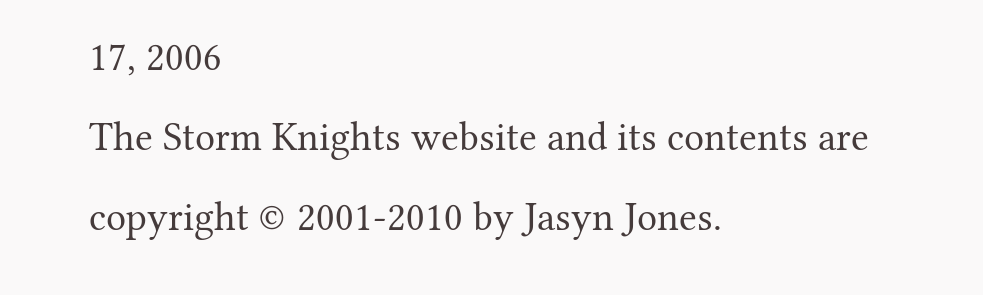17, 2006
The Storm Knights website and its contents are copyright © 2001-2010 by Jasyn Jones.